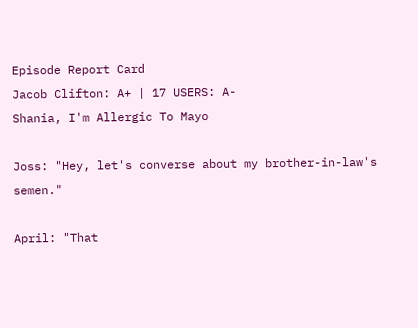Episode Report Card
Jacob Clifton: A+ | 17 USERS: A-
Shania, I'm Allergic To Mayo

Joss: "Hey, let's converse about my brother-in-law's semen."

April: "That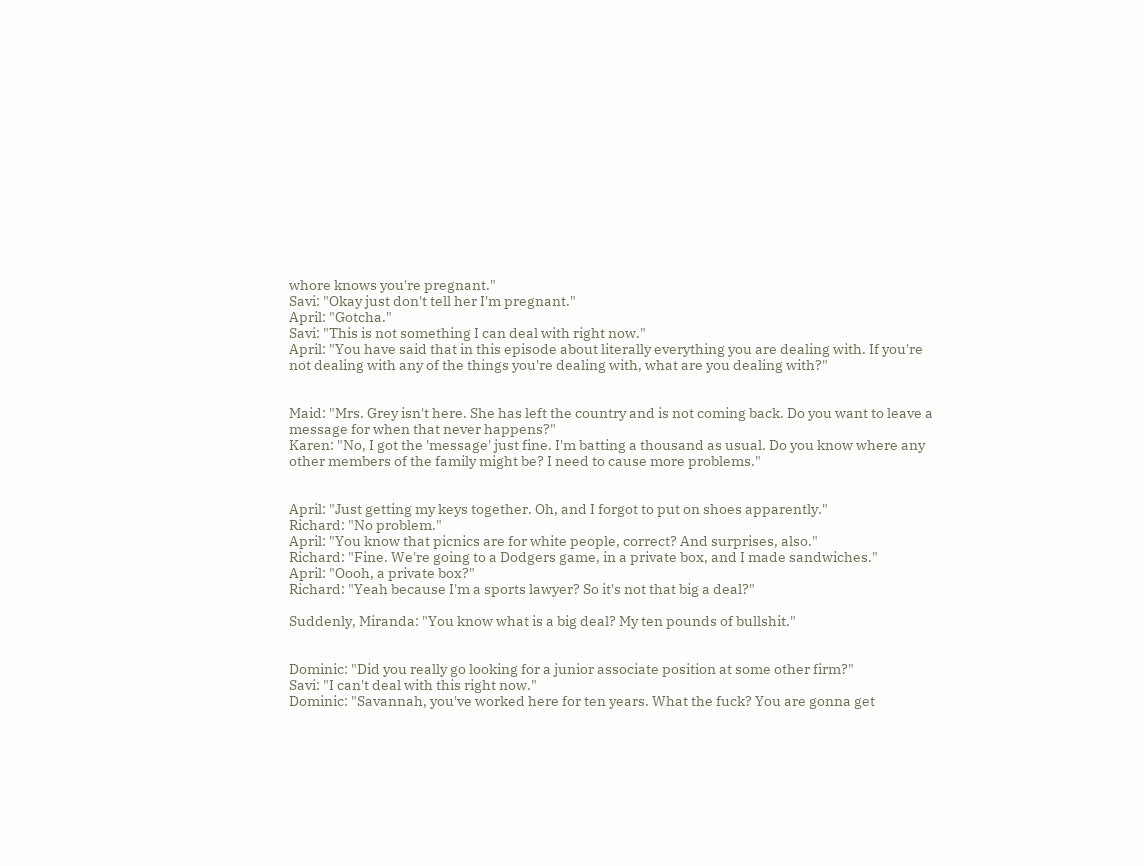whore knows you're pregnant."
Savi: "Okay just don't tell her I'm pregnant."
April: "Gotcha."
Savi: "This is not something I can deal with right now."
April: "You have said that in this episode about literally everything you are dealing with. If you're not dealing with any of the things you're dealing with, what are you dealing with?"


Maid: "Mrs. Grey isn't here. She has left the country and is not coming back. Do you want to leave a message for when that never happens?"
Karen: "No, I got the 'message' just fine. I'm batting a thousand as usual. Do you know where any other members of the family might be? I need to cause more problems."


April: "Just getting my keys together. Oh, and I forgot to put on shoes apparently."
Richard: "No problem."
April: "You know that picnics are for white people, correct? And surprises, also."
Richard: "Fine. We're going to a Dodgers game, in a private box, and I made sandwiches."
April: "Oooh, a private box?"
Richard: "Yeah because I'm a sports lawyer? So it's not that big a deal?"

Suddenly, Miranda: "You know what is a big deal? My ten pounds of bullshit."


Dominic: "Did you really go looking for a junior associate position at some other firm?"
Savi: "I can't deal with this right now."
Dominic: "Savannah, you've worked here for ten years. What the fuck? You are gonna get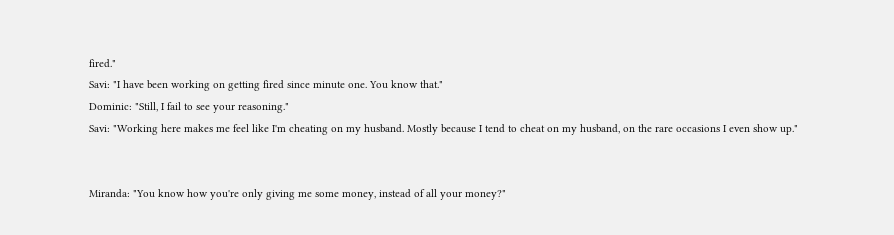fired."
Savi: "I have been working on getting fired since minute one. You know that."
Dominic: "Still, I fail to see your reasoning."
Savi: "Working here makes me feel like I'm cheating on my husband. Mostly because I tend to cheat on my husband, on the rare occasions I even show up."


Miranda: "You know how you're only giving me some money, instead of all your money?"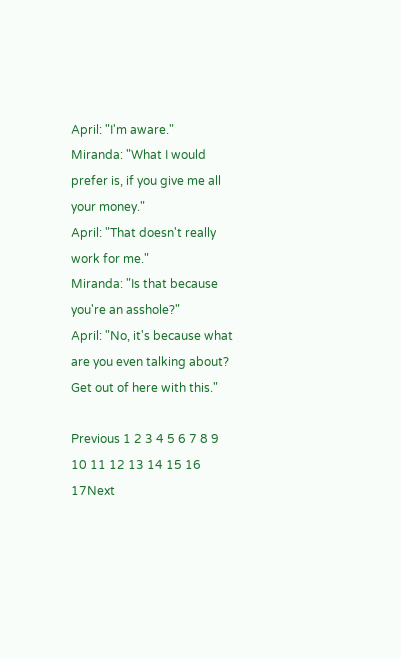April: "I'm aware."
Miranda: "What I would prefer is, if you give me all your money."
April: "That doesn't really work for me."
Miranda: "Is that because you're an asshole?"
April: "No, it's because what are you even talking about? Get out of here with this."

Previous 1 2 3 4 5 6 7 8 9 10 11 12 13 14 15 16 17Next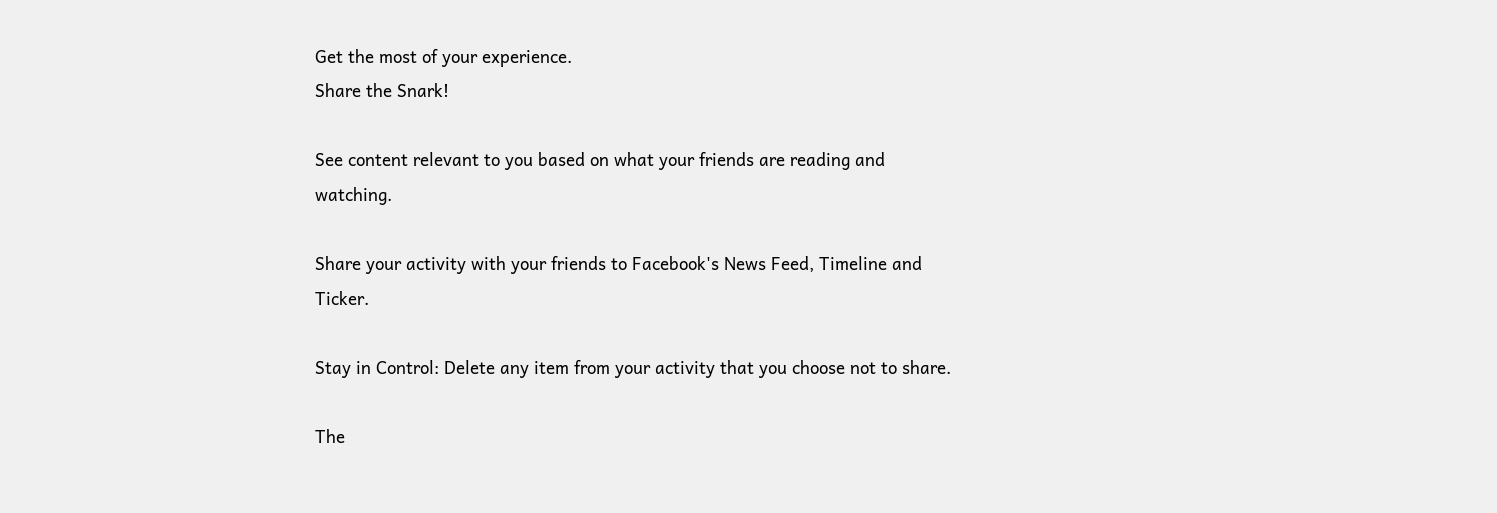Get the most of your experience.
Share the Snark!

See content relevant to you based on what your friends are reading and watching.

Share your activity with your friends to Facebook's News Feed, Timeline and Ticker.

Stay in Control: Delete any item from your activity that you choose not to share.

The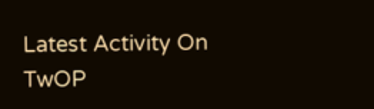Latest Activity On TwOP